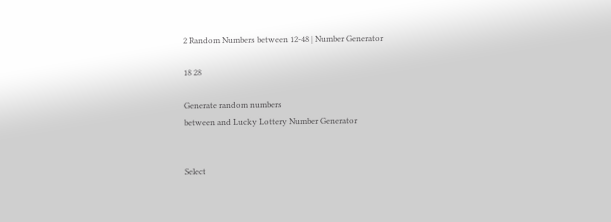2 Random Numbers between 12-48 | Number Generator

18 28

Generate random numbers
between and Lucky Lottery Number Generator


Select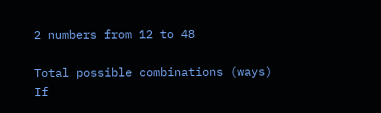2 numbers from 12 to 48

Total possible combinations (ways)
If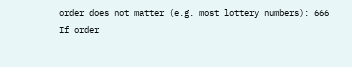order does not matter (e.g. most lottery numbers): 666
If order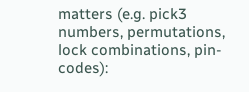matters (e.g. pick3 numbers, permutations, lock combinations, pin-codes):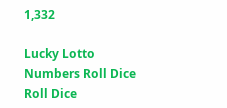1,332

Lucky Lotto Numbers Roll Dice Roll Dice